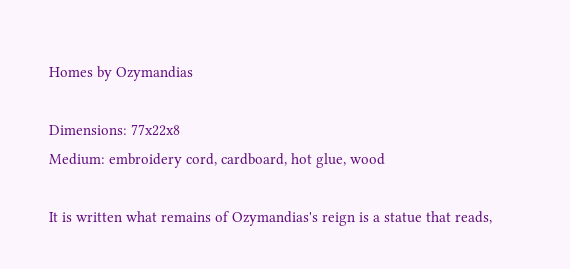Homes by Ozymandias

Dimensions: 77x22x8
Medium: embroidery cord, cardboard, hot glue, wood

It is written what remains of Ozymandias's reign is a statue that reads,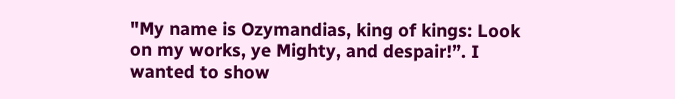"My name is Ozymandias, king of kings: Look on my works, ye Mighty, and despair!”. I wanted to show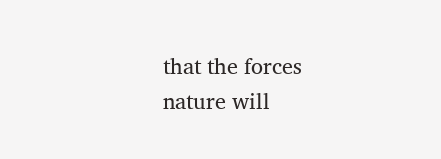that the forces nature will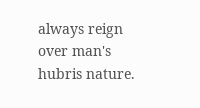always reign over man's hubris nature.